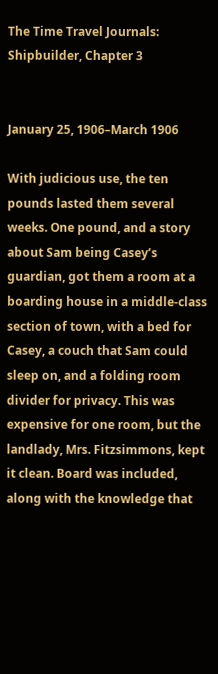The Time Travel Journals: Shipbuilder, Chapter 3


January 25, 1906–March 1906

With judicious use, the ten pounds lasted them several weeks. One pound, and a story about Sam being Casey’s guardian, got them a room at a boarding house in a middle-class section of town, with a bed for Casey, a couch that Sam could sleep on, and a folding room divider for privacy. This was expensive for one room, but the landlady, Mrs. Fitzsimmons, kept it clean. Board was included, along with the knowledge that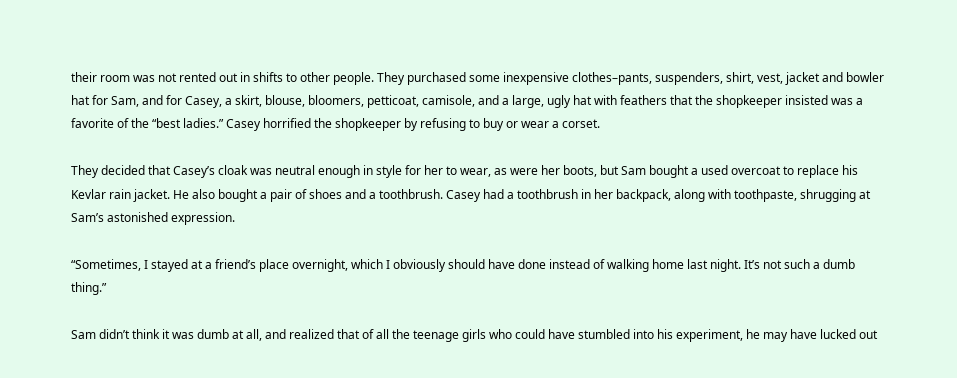their room was not rented out in shifts to other people. They purchased some inexpensive clothes–pants, suspenders, shirt, vest, jacket and bowler hat for Sam, and for Casey, a skirt, blouse, bloomers, petticoat, camisole, and a large, ugly hat with feathers that the shopkeeper insisted was a favorite of the “best ladies.” Casey horrified the shopkeeper by refusing to buy or wear a corset.

They decided that Casey’s cloak was neutral enough in style for her to wear, as were her boots, but Sam bought a used overcoat to replace his Kevlar rain jacket. He also bought a pair of shoes and a toothbrush. Casey had a toothbrush in her backpack, along with toothpaste, shrugging at Sam’s astonished expression.

“Sometimes, I stayed at a friend’s place overnight, which I obviously should have done instead of walking home last night. It’s not such a dumb thing.”

Sam didn’t think it was dumb at all, and realized that of all the teenage girls who could have stumbled into his experiment, he may have lucked out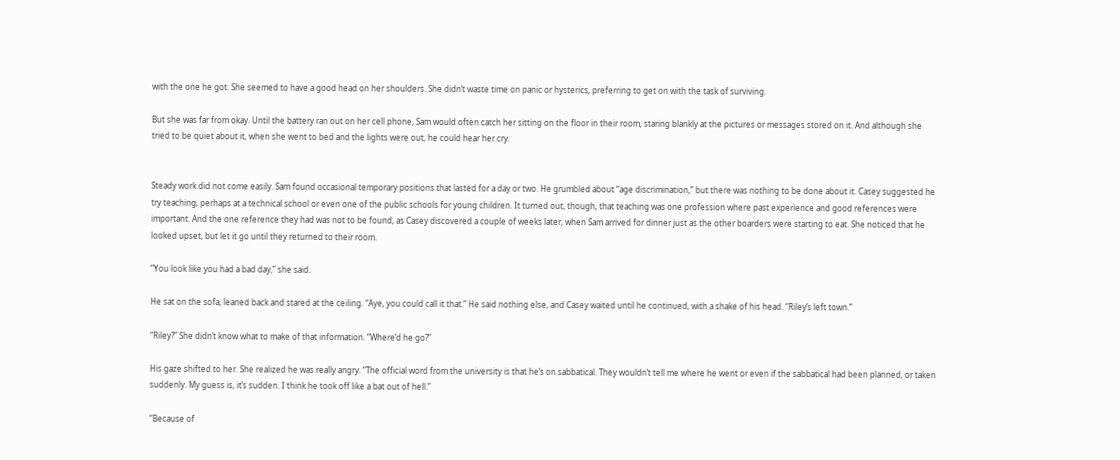with the one he got. She seemed to have a good head on her shoulders. She didn’t waste time on panic or hysterics, preferring to get on with the task of surviving.

But she was far from okay. Until the battery ran out on her cell phone, Sam would often catch her sitting on the floor in their room, staring blankly at the pictures or messages stored on it. And although she tried to be quiet about it, when she went to bed and the lights were out, he could hear her cry.


Steady work did not come easily. Sam found occasional temporary positions that lasted for a day or two. He grumbled about “age discrimination,” but there was nothing to be done about it. Casey suggested he try teaching, perhaps at a technical school or even one of the public schools for young children. It turned out, though, that teaching was one profession where past experience and good references were important. And the one reference they had was not to be found, as Casey discovered a couple of weeks later, when Sam arrived for dinner just as the other boarders were starting to eat. She noticed that he looked upset, but let it go until they returned to their room.

“You look like you had a bad day,” she said.

He sat on the sofa, leaned back and stared at the ceiling. “Aye, you could call it that.” He said nothing else, and Casey waited until he continued, with a shake of his head. “Riley’s left town.”

“Riley?” She didn’t know what to make of that information. “Where’d he go?”

His gaze shifted to her. She realized he was really angry. “The official word from the university is that he’s on sabbatical. They wouldn’t tell me where he went or even if the sabbatical had been planned, or taken suddenly. My guess is, it’s sudden. I think he took off like a bat out of hell.”

“Because of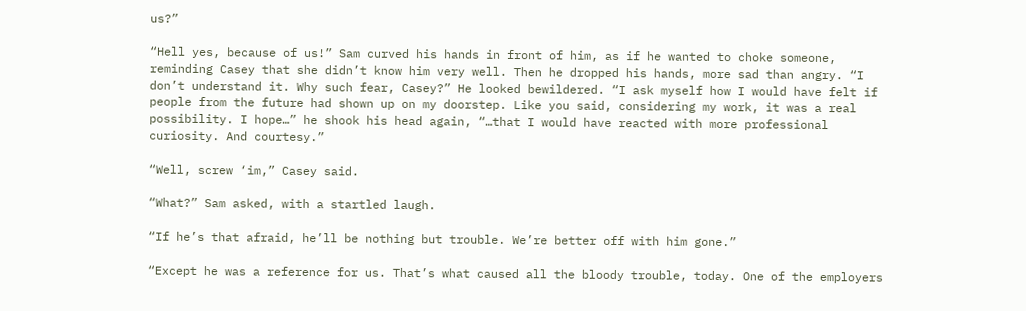us?”

“Hell yes, because of us!” Sam curved his hands in front of him, as if he wanted to choke someone, reminding Casey that she didn’t know him very well. Then he dropped his hands, more sad than angry. “I don’t understand it. Why such fear, Casey?” He looked bewildered. “I ask myself how I would have felt if people from the future had shown up on my doorstep. Like you said, considering my work, it was a real possibility. I hope…” he shook his head again, “…that I would have reacted with more professional curiosity. And courtesy.”

“Well, screw ‘im,” Casey said.

“What?” Sam asked, with a startled laugh.

“If he’s that afraid, he’ll be nothing but trouble. We’re better off with him gone.”

“Except he was a reference for us. That’s what caused all the bloody trouble, today. One of the employers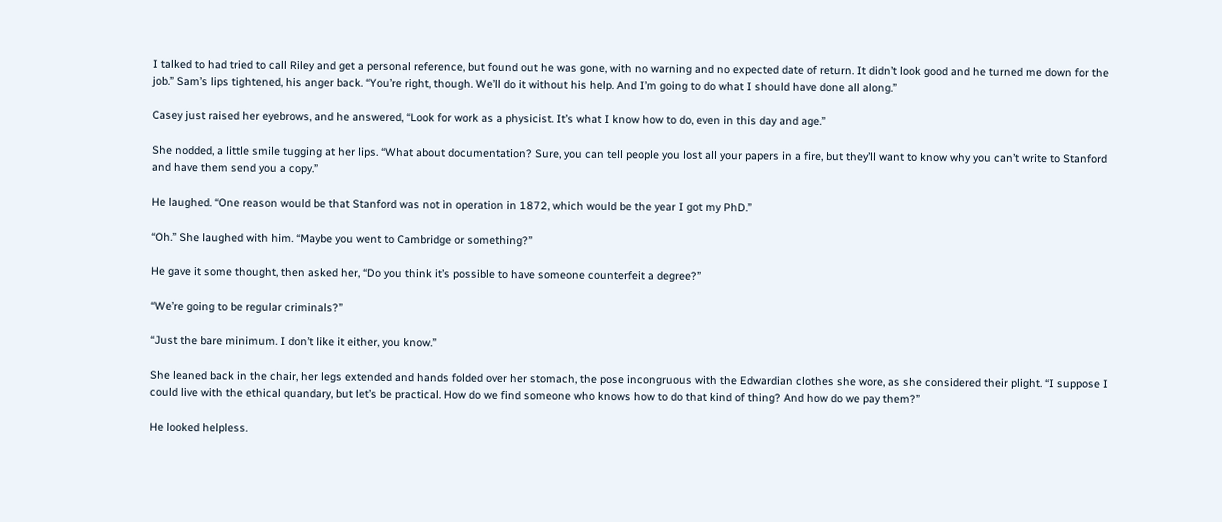I talked to had tried to call Riley and get a personal reference, but found out he was gone, with no warning and no expected date of return. It didn’t look good and he turned me down for the job.” Sam’s lips tightened, his anger back. “You’re right, though. We’ll do it without his help. And I’m going to do what I should have done all along.”

Casey just raised her eyebrows, and he answered, “Look for work as a physicist. It’s what I know how to do, even in this day and age.”

She nodded, a little smile tugging at her lips. “What about documentation? Sure, you can tell people you lost all your papers in a fire, but they’ll want to know why you can’t write to Stanford and have them send you a copy.”

He laughed. “One reason would be that Stanford was not in operation in 1872, which would be the year I got my PhD.”

“Oh.” She laughed with him. “Maybe you went to Cambridge or something?”

He gave it some thought, then asked her, “Do you think it’s possible to have someone counterfeit a degree?”

“We’re going to be regular criminals?”

“Just the bare minimum. I don’t like it either, you know.”

She leaned back in the chair, her legs extended and hands folded over her stomach, the pose incongruous with the Edwardian clothes she wore, as she considered their plight. “I suppose I could live with the ethical quandary, but let’s be practical. How do we find someone who knows how to do that kind of thing? And how do we pay them?”

He looked helpless.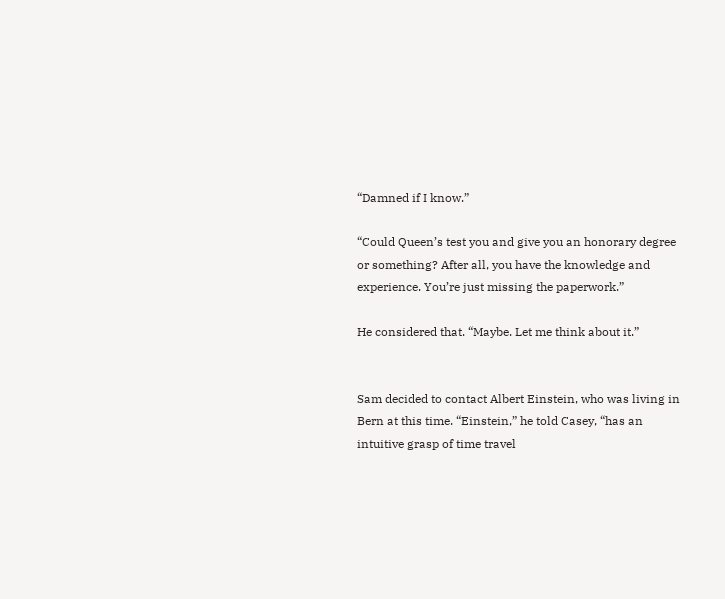“Damned if I know.”

“Could Queen’s test you and give you an honorary degree or something? After all, you have the knowledge and experience. You’re just missing the paperwork.”

He considered that. “Maybe. Let me think about it.”


Sam decided to contact Albert Einstein, who was living in Bern at this time. “Einstein,” he told Casey, “has an intuitive grasp of time travel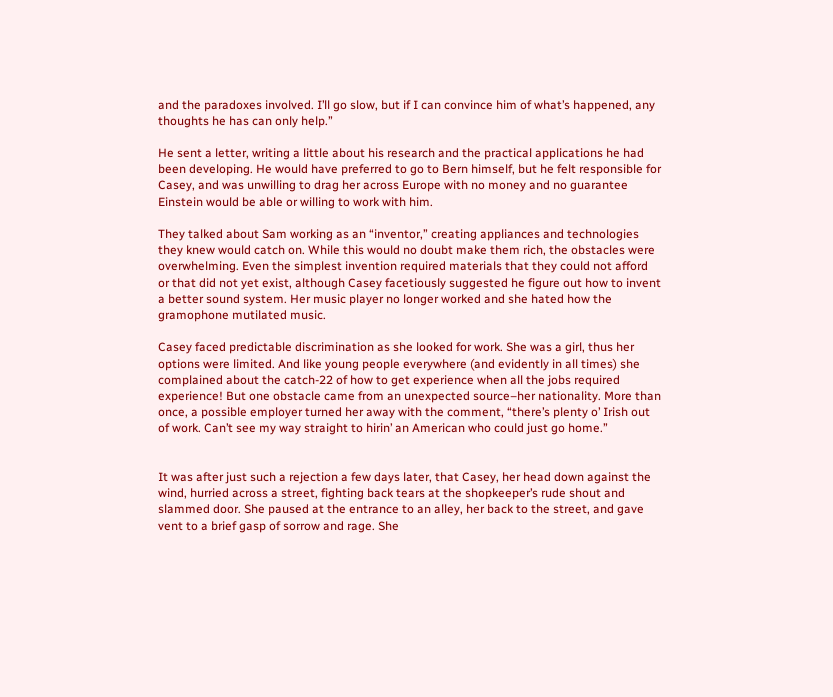and the paradoxes involved. I’ll go slow, but if I can convince him of what’s happened, any thoughts he has can only help.”

He sent a letter, writing a little about his research and the practical applications he had been developing. He would have preferred to go to Bern himself, but he felt responsible for Casey, and was unwilling to drag her across Europe with no money and no guarantee Einstein would be able or willing to work with him.

They talked about Sam working as an “inventor,” creating appliances and technologies they knew would catch on. While this would no doubt make them rich, the obstacles were overwhelming. Even the simplest invention required materials that they could not afford or that did not yet exist, although Casey facetiously suggested he figure out how to invent a better sound system. Her music player no longer worked and she hated how the gramophone mutilated music.

Casey faced predictable discrimination as she looked for work. She was a girl, thus her options were limited. And like young people everywhere (and evidently in all times) she complained about the catch-22 of how to get experience when all the jobs required experience! But one obstacle came from an unexpected source–her nationality. More than once, a possible employer turned her away with the comment, “there’s plenty o’ Irish out of work. Can’t see my way straight to hirin’ an American who could just go home.”


It was after just such a rejection a few days later, that Casey, her head down against the wind, hurried across a street, fighting back tears at the shopkeeper’s rude shout and slammed door. She paused at the entrance to an alley, her back to the street, and gave vent to a brief gasp of sorrow and rage. She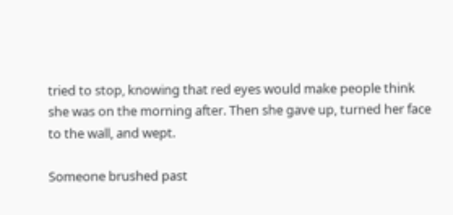tried to stop, knowing that red eyes would make people think she was on the morning after. Then she gave up, turned her face to the wall, and wept.

Someone brushed past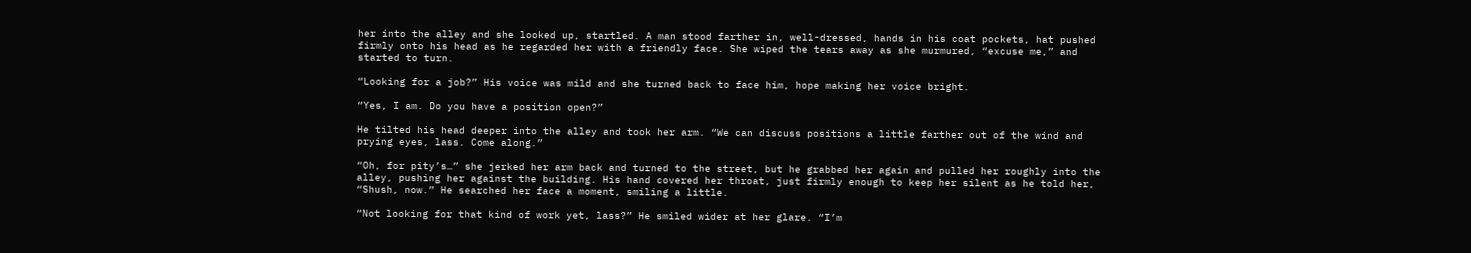her into the alley and she looked up, startled. A man stood farther in, well-dressed, hands in his coat pockets, hat pushed firmly onto his head as he regarded her with a friendly face. She wiped the tears away as she murmured, “excuse me,” and started to turn.

“Looking for a job?” His voice was mild and she turned back to face him, hope making her voice bright.

“Yes, I am. Do you have a position open?”

He tilted his head deeper into the alley and took her arm. “We can discuss positions a little farther out of the wind and prying eyes, lass. Come along.”

“Oh, for pity’s…” she jerked her arm back and turned to the street, but he grabbed her again and pulled her roughly into the alley, pushing her against the building. His hand covered her throat, just firmly enough to keep her silent as he told her, “Shush, now.” He searched her face a moment, smiling a little.

“Not looking for that kind of work yet, lass?” He smiled wider at her glare. “I’m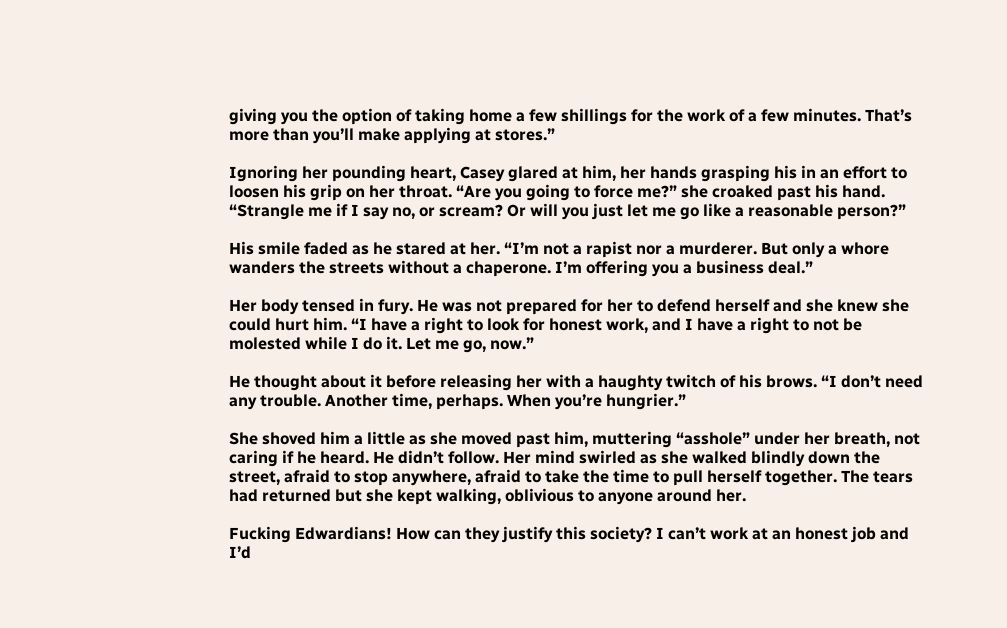giving you the option of taking home a few shillings for the work of a few minutes. That’s more than you’ll make applying at stores.”

Ignoring her pounding heart, Casey glared at him, her hands grasping his in an effort to loosen his grip on her throat. “Are you going to force me?” she croaked past his hand. “Strangle me if I say no, or scream? Or will you just let me go like a reasonable person?”

His smile faded as he stared at her. “I’m not a rapist nor a murderer. But only a whore wanders the streets without a chaperone. I’m offering you a business deal.”

Her body tensed in fury. He was not prepared for her to defend herself and she knew she could hurt him. “I have a right to look for honest work, and I have a right to not be molested while I do it. Let me go, now.”

He thought about it before releasing her with a haughty twitch of his brows. “I don’t need any trouble. Another time, perhaps. When you’re hungrier.”

She shoved him a little as she moved past him, muttering “asshole” under her breath, not caring if he heard. He didn’t follow. Her mind swirled as she walked blindly down the street, afraid to stop anywhere, afraid to take the time to pull herself together. The tears had returned but she kept walking, oblivious to anyone around her.

Fucking Edwardians! How can they justify this society? I can’t work at an honest job and I’d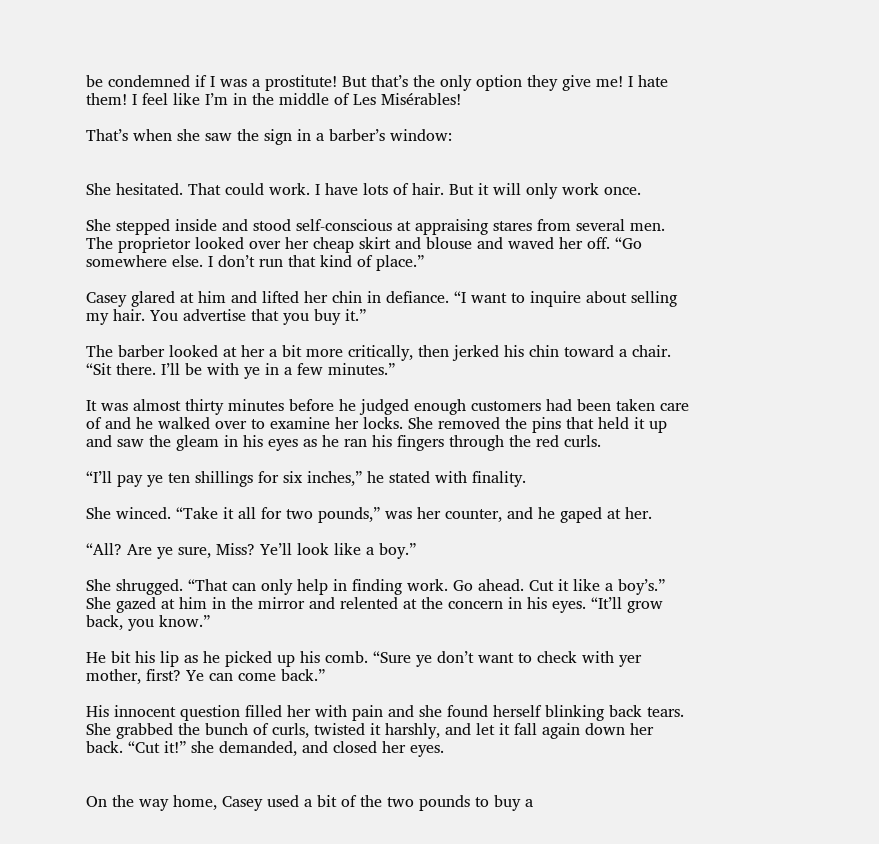be condemned if I was a prostitute! But that’s the only option they give me! I hate them! I feel like I’m in the middle of Les Misérables!

That’s when she saw the sign in a barber’s window:


She hesitated. That could work. I have lots of hair. But it will only work once.

She stepped inside and stood self-conscious at appraising stares from several men. The proprietor looked over her cheap skirt and blouse and waved her off. “Go somewhere else. I don’t run that kind of place.”

Casey glared at him and lifted her chin in defiance. “I want to inquire about selling my hair. You advertise that you buy it.”

The barber looked at her a bit more critically, then jerked his chin toward a chair. “Sit there. I’ll be with ye in a few minutes.”

It was almost thirty minutes before he judged enough customers had been taken care of and he walked over to examine her locks. She removed the pins that held it up and saw the gleam in his eyes as he ran his fingers through the red curls.

“I’ll pay ye ten shillings for six inches,” he stated with finality.

She winced. “Take it all for two pounds,” was her counter, and he gaped at her.

“All? Are ye sure, Miss? Ye’ll look like a boy.”

She shrugged. “That can only help in finding work. Go ahead. Cut it like a boy’s.” She gazed at him in the mirror and relented at the concern in his eyes. “It’ll grow back, you know.”

He bit his lip as he picked up his comb. “Sure ye don’t want to check with yer mother, first? Ye can come back.”

His innocent question filled her with pain and she found herself blinking back tears. She grabbed the bunch of curls, twisted it harshly, and let it fall again down her back. “Cut it!” she demanded, and closed her eyes.


On the way home, Casey used a bit of the two pounds to buy a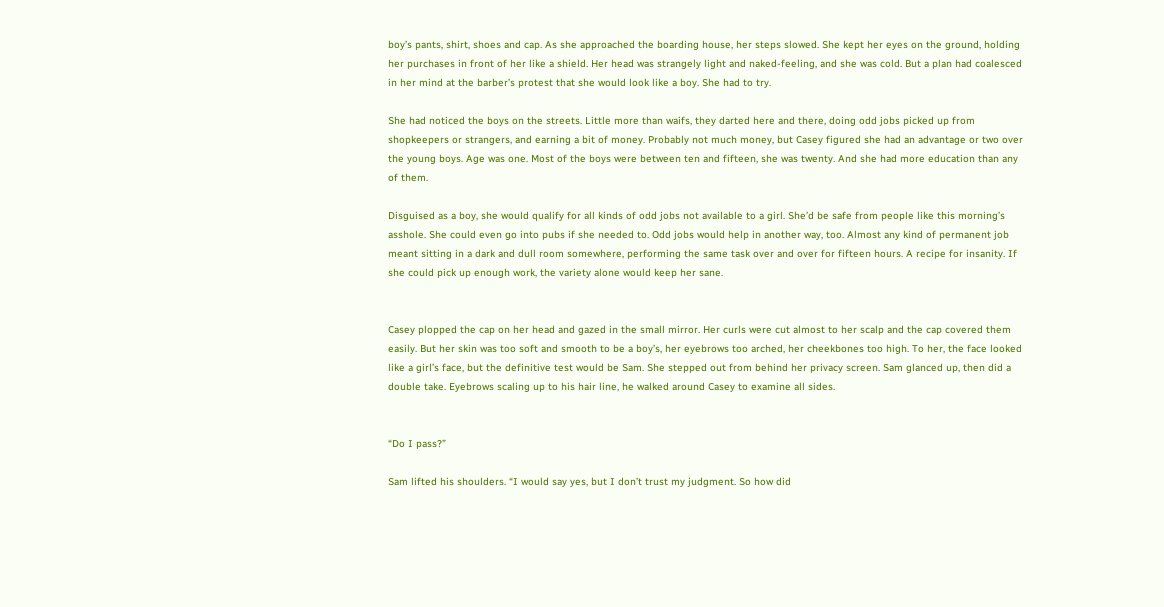boy’s pants, shirt, shoes and cap. As she approached the boarding house, her steps slowed. She kept her eyes on the ground, holding her purchases in front of her like a shield. Her head was strangely light and naked-feeling, and she was cold. But a plan had coalesced in her mind at the barber’s protest that she would look like a boy. She had to try.

She had noticed the boys on the streets. Little more than waifs, they darted here and there, doing odd jobs picked up from shopkeepers or strangers, and earning a bit of money. Probably not much money, but Casey figured she had an advantage or two over the young boys. Age was one. Most of the boys were between ten and fifteen, she was twenty. And she had more education than any of them.

Disguised as a boy, she would qualify for all kinds of odd jobs not available to a girl. She’d be safe from people like this morning’s asshole. She could even go into pubs if she needed to. Odd jobs would help in another way, too. Almost any kind of permanent job meant sitting in a dark and dull room somewhere, performing the same task over and over for fifteen hours. A recipe for insanity. If she could pick up enough work, the variety alone would keep her sane.


Casey plopped the cap on her head and gazed in the small mirror. Her curls were cut almost to her scalp and the cap covered them easily. But her skin was too soft and smooth to be a boy’s, her eyebrows too arched, her cheekbones too high. To her, the face looked like a girl’s face, but the definitive test would be Sam. She stepped out from behind her privacy screen. Sam glanced up, then did a double take. Eyebrows scaling up to his hair line, he walked around Casey to examine all sides.


“Do I pass?”

Sam lifted his shoulders. “I would say yes, but I don’t trust my judgment. So how did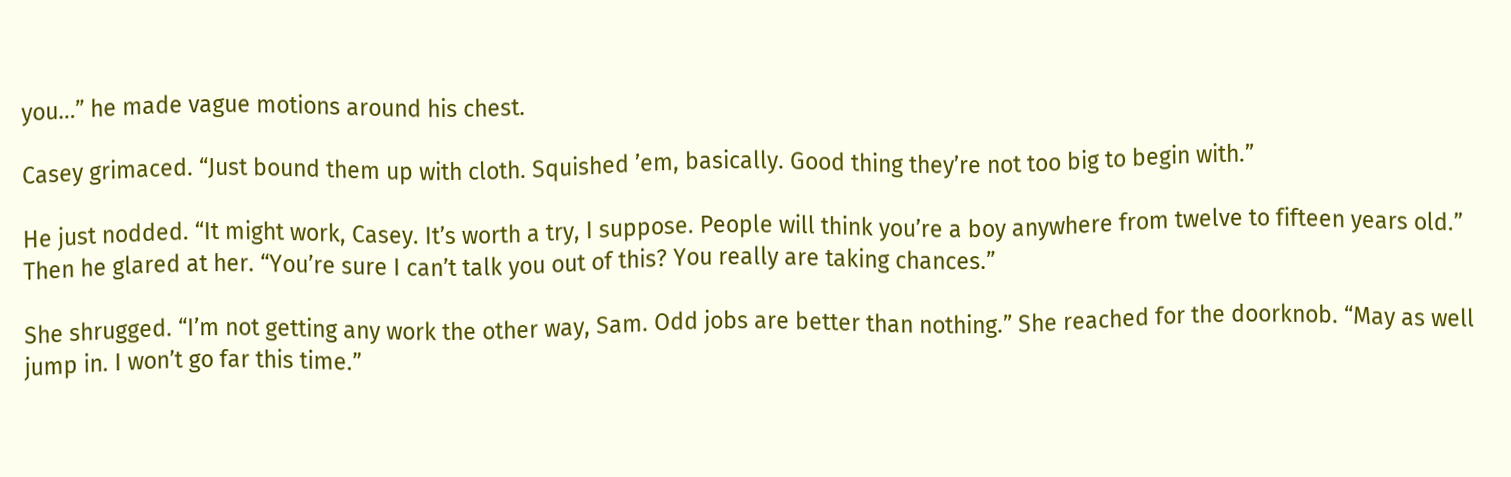you…” he made vague motions around his chest.

Casey grimaced. “Just bound them up with cloth. Squished ’em, basically. Good thing they’re not too big to begin with.”

He just nodded. “It might work, Casey. It’s worth a try, I suppose. People will think you’re a boy anywhere from twelve to fifteen years old.” Then he glared at her. “You’re sure I can’t talk you out of this? You really are taking chances.”

She shrugged. “I’m not getting any work the other way, Sam. Odd jobs are better than nothing.” She reached for the doorknob. “May as well jump in. I won’t go far this time.”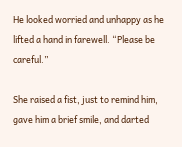He looked worried and unhappy as he lifted a hand in farewell. “Please be careful.”

She raised a fist, just to remind him, gave him a brief smile, and darted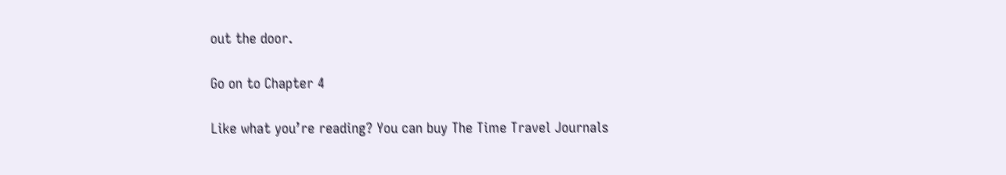out the door.

Go on to Chapter 4

Like what you’re reading? You can buy The Time Travel Journals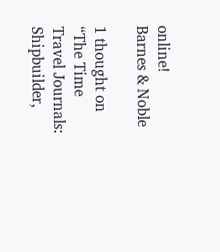online!
Barnes & Noble

1 thought on “The Time Travel Journals: Shipbuilder,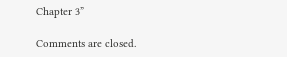Chapter 3”

Comments are closed.